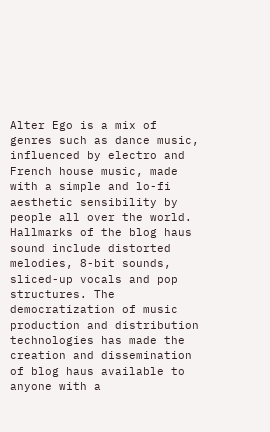Alter Ego is a mix of genres such as dance music, influenced by electro and French house music, made with a simple and lo-fi aesthetic sensibility by people all over the world. Hallmarks of the blog haus sound include distorted melodies, 8-bit sounds, sliced-up vocals and pop structures. The democratization of music production and distribution technologies has made the creation and dissemination of blog haus available to anyone with a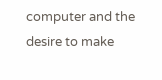computer and the desire to make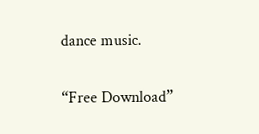dance music.

“Free Download”